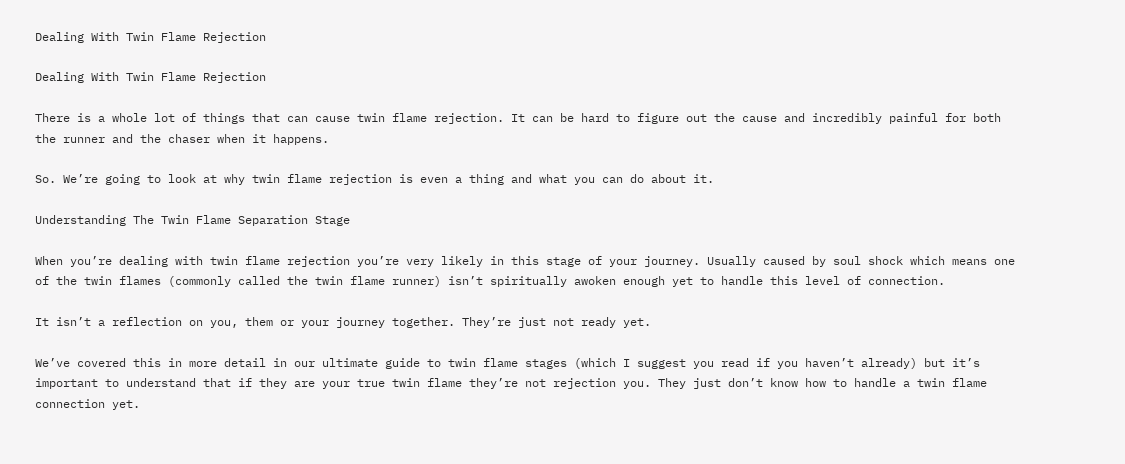Dealing With Twin Flame Rejection

Dealing With Twin Flame Rejection

There is a whole lot of things that can cause twin flame rejection. It can be hard to figure out the cause and incredibly painful for both the runner and the chaser when it happens.

So. We’re going to look at why twin flame rejection is even a thing and what you can do about it.

Understanding The Twin Flame Separation Stage

When you’re dealing with twin flame rejection you’re very likely in this stage of your journey. Usually caused by soul shock which means one of the twin flames (commonly called the twin flame runner) isn’t spiritually awoken enough yet to handle this level of connection.

It isn’t a reflection on you, them or your journey together. They’re just not ready yet.

We’ve covered this in more detail in our ultimate guide to twin flame stages (which I suggest you read if you haven’t already) but it’s important to understand that if they are your true twin flame they’re not rejection you. They just don’t know how to handle a twin flame connection yet.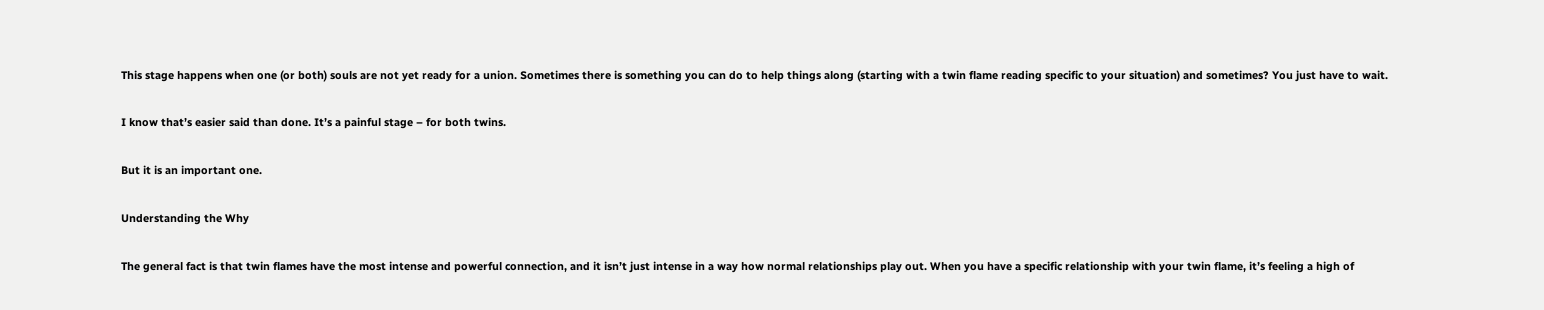This stage happens when one (or both) souls are not yet ready for a union. Sometimes there is something you can do to help things along (starting with a twin flame reading specific to your situation) and sometimes? You just have to wait.

I know that’s easier said than done. It’s a painful stage – for both twins.

But it is an important one.

Understanding the Why

The general fact is that twin flames have the most intense and powerful connection, and it isn’t just intense in a way how normal relationships play out. When you have a specific relationship with your twin flame, it’s feeling a high of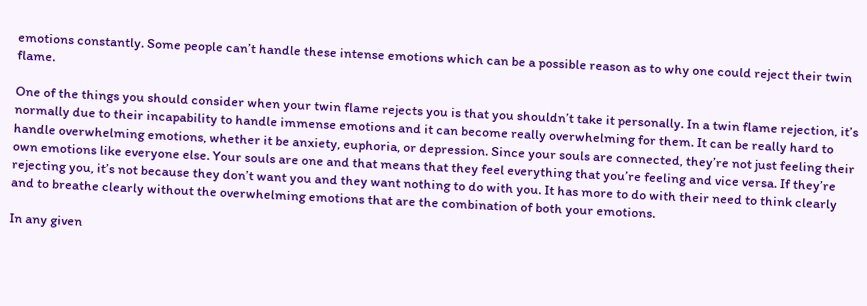emotions constantly. Some people can’t handle these intense emotions which can be a possible reason as to why one could reject their twin flame.

One of the things you should consider when your twin flame rejects you is that you shouldn’t take it personally. In a twin flame rejection, it’s normally due to their incapability to handle immense emotions and it can become really overwhelming for them. It can be really hard to handle overwhelming emotions, whether it be anxiety, euphoria, or depression. Since your souls are connected, they’re not just feeling their own emotions like everyone else. Your souls are one and that means that they feel everything that you’re feeling and vice versa. If they’re rejecting you, it’s not because they don’t want you and they want nothing to do with you. It has more to do with their need to think clearly and to breathe clearly without the overwhelming emotions that are the combination of both your emotions.

In any given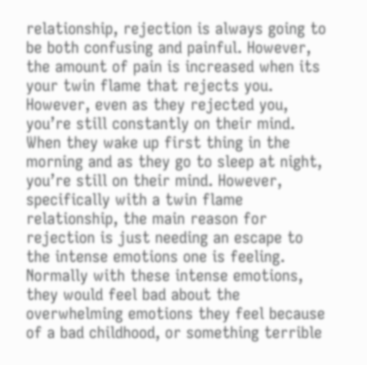relationship, rejection is always going to be both confusing and painful. However, the amount of pain is increased when its your twin flame that rejects you. However, even as they rejected you, you’re still constantly on their mind. When they wake up first thing in the morning and as they go to sleep at night, you’re still on their mind. However, specifically with a twin flame relationship, the main reason for rejection is just needing an escape to the intense emotions one is feeling. Normally with these intense emotions, they would feel bad about the overwhelming emotions they feel because of a bad childhood, or something terrible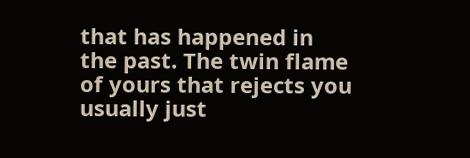that has happened in the past. The twin flame of yours that rejects you usually just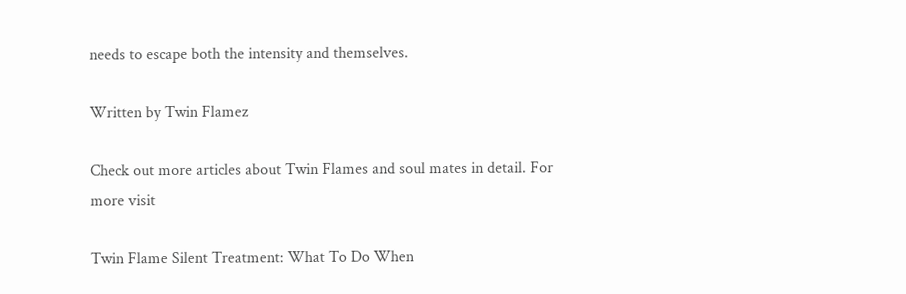needs to escape both the intensity and themselves.

Written by Twin Flamez

Check out more articles about Twin Flames and soul mates in detail. For more visit

Twin Flame Silent Treatment: What To Do When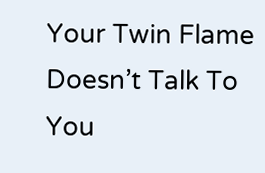Your Twin Flame Doesn’t Talk To You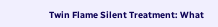Twin Flame Silent Treatment: What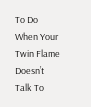To Do When Your Twin Flame Doesn’t Talk To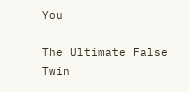You

The Ultimate False Twin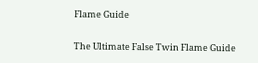Flame Guide

The Ultimate False Twin Flame Guide